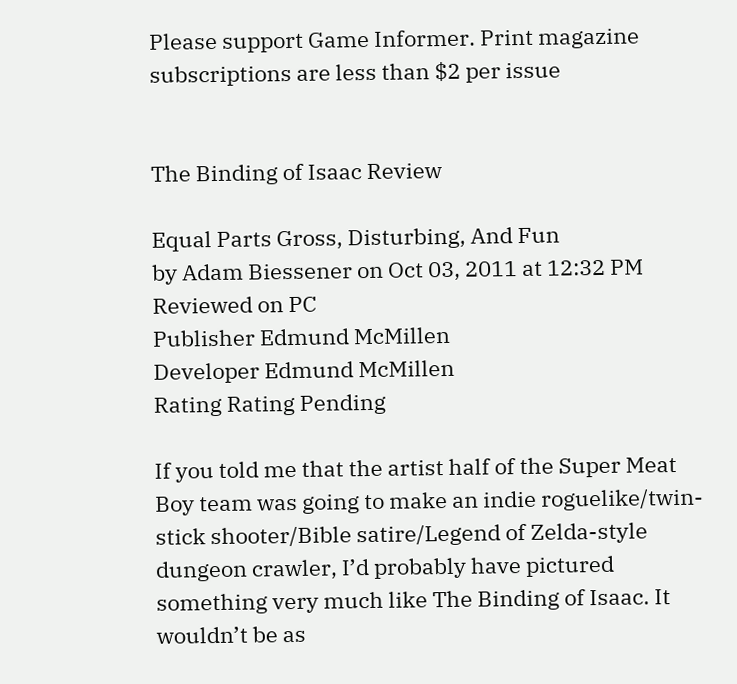Please support Game Informer. Print magazine subscriptions are less than $2 per issue


The Binding of Isaac Review

Equal Parts Gross, Disturbing, And Fun
by Adam Biessener on Oct 03, 2011 at 12:32 PM
Reviewed on PC
Publisher Edmund McMillen
Developer Edmund McMillen
Rating Rating Pending

If you told me that the artist half of the Super Meat Boy team was going to make an indie roguelike/twin-stick shooter/Bible satire/Legend of Zelda-style dungeon crawler, I’d probably have pictured something very much like The Binding of Isaac. It wouldn’t be as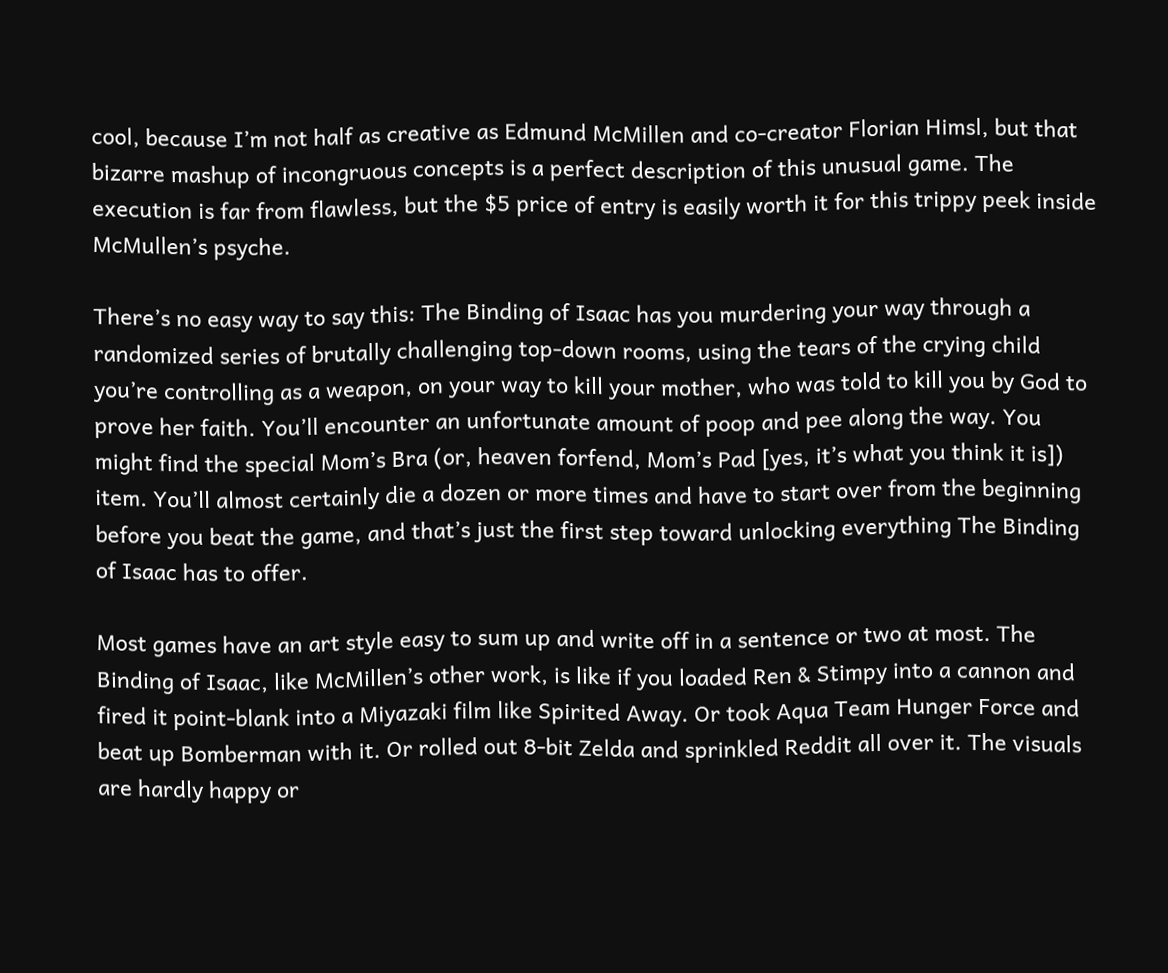cool, because I’m not half as creative as Edmund McMillen and co-creator Florian Himsl, but that bizarre mashup of incongruous concepts is a perfect description of this unusual game. The execution is far from flawless, but the $5 price of entry is easily worth it for this trippy peek inside McMullen’s psyche.

There’s no easy way to say this: The Binding of Isaac has you murdering your way through a randomized series of brutally challenging top-down rooms, using the tears of the crying child you’re controlling as a weapon, on your way to kill your mother, who was told to kill you by God to prove her faith. You’ll encounter an unfortunate amount of poop and pee along the way. You might find the special Mom’s Bra (or, heaven forfend, Mom’s Pad [yes, it’s what you think it is]) item. You’ll almost certainly die a dozen or more times and have to start over from the beginning before you beat the game, and that’s just the first step toward unlocking everything The Binding of Isaac has to offer.

Most games have an art style easy to sum up and write off in a sentence or two at most. The Binding of Isaac, like McMillen’s other work, is like if you loaded Ren & Stimpy into a cannon and fired it point-blank into a Miyazaki film like Spirited Away. Or took Aqua Team Hunger Force and beat up Bomberman with it. Or rolled out 8-bit Zelda and sprinkled Reddit all over it. The visuals are hardly happy or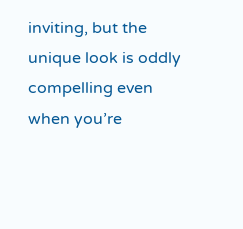inviting, but the unique look is oddly compelling even when you’re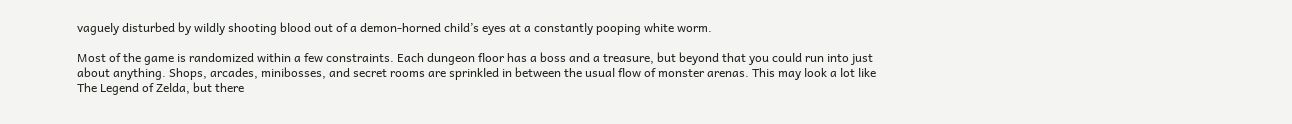vaguely disturbed by wildly shooting blood out of a demon-horned child’s eyes at a constantly pooping white worm.

Most of the game is randomized within a few constraints. Each dungeon floor has a boss and a treasure, but beyond that you could run into just about anything. Shops, arcades, minibosses, and secret rooms are sprinkled in between the usual flow of monster arenas. This may look a lot like The Legend of Zelda, but there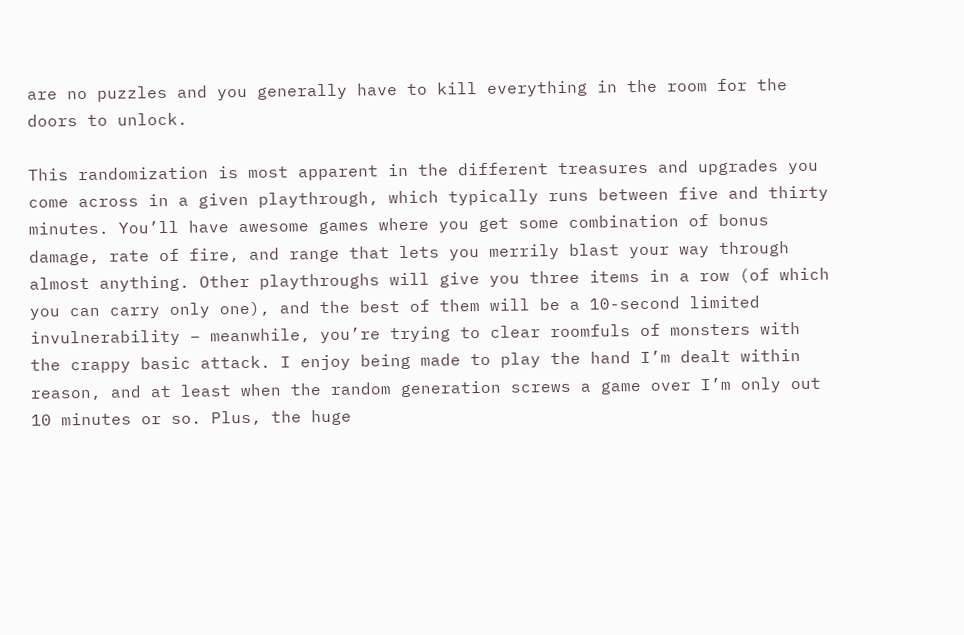are no puzzles and you generally have to kill everything in the room for the doors to unlock.

This randomization is most apparent in the different treasures and upgrades you come across in a given playthrough, which typically runs between five and thirty minutes. You’ll have awesome games where you get some combination of bonus damage, rate of fire, and range that lets you merrily blast your way through almost anything. Other playthroughs will give you three items in a row (of which you can carry only one), and the best of them will be a 10-second limited invulnerability – meanwhile, you’re trying to clear roomfuls of monsters with the crappy basic attack. I enjoy being made to play the hand I’m dealt within reason, and at least when the random generation screws a game over I’m only out 10 minutes or so. Plus, the huge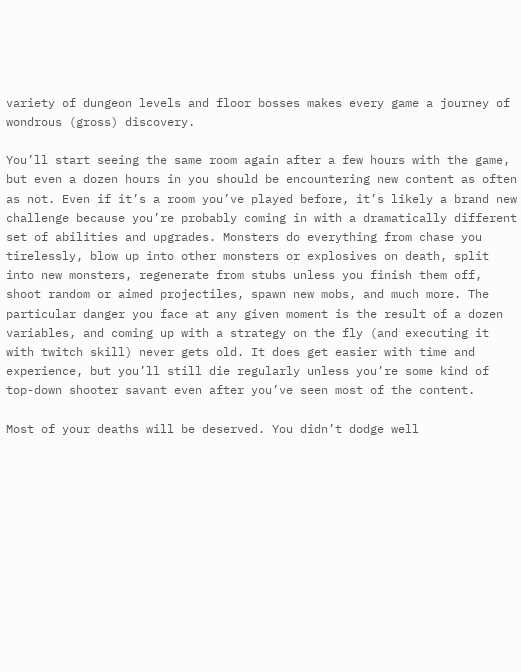variety of dungeon levels and floor bosses makes every game a journey of wondrous (gross) discovery.

You’ll start seeing the same room again after a few hours with the game, but even a dozen hours in you should be encountering new content as often as not. Even if it’s a room you’ve played before, it’s likely a brand new challenge because you’re probably coming in with a dramatically different set of abilities and upgrades. Monsters do everything from chase you tirelessly, blow up into other monsters or explosives on death, split into new monsters, regenerate from stubs unless you finish them off, shoot random or aimed projectiles, spawn new mobs, and much more. The particular danger you face at any given moment is the result of a dozen variables, and coming up with a strategy on the fly (and executing it with twitch skill) never gets old. It does get easier with time and experience, but you’ll still die regularly unless you’re some kind of top-down shooter savant even after you’ve seen most of the content.

Most of your deaths will be deserved. You didn’t dodge well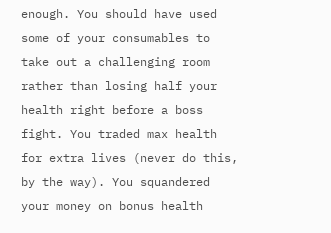enough. You should have used some of your consumables to take out a challenging room rather than losing half your health right before a boss fight. You traded max health for extra lives (never do this, by the way). You squandered your money on bonus health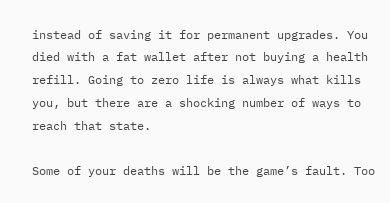instead of saving it for permanent upgrades. You died with a fat wallet after not buying a health refill. Going to zero life is always what kills you, but there are a shocking number of ways to reach that state.

Some of your deaths will be the game’s fault. Too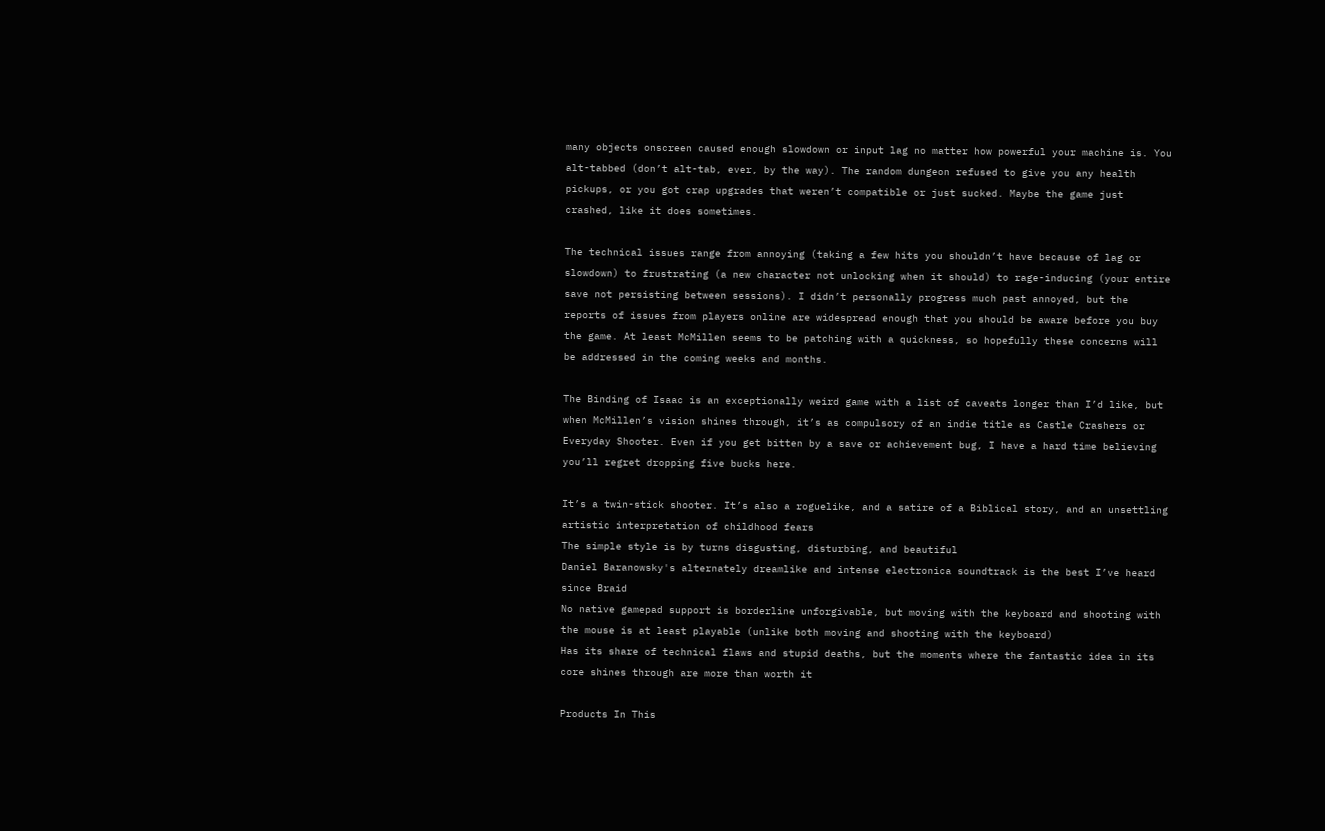many objects onscreen caused enough slowdown or input lag no matter how powerful your machine is. You alt-tabbed (don’t alt-tab, ever, by the way). The random dungeon refused to give you any health pickups, or you got crap upgrades that weren’t compatible or just sucked. Maybe the game just crashed, like it does sometimes.

The technical issues range from annoying (taking a few hits you shouldn’t have because of lag or slowdown) to frustrating (a new character not unlocking when it should) to rage-inducing (your entire save not persisting between sessions). I didn’t personally progress much past annoyed, but the reports of issues from players online are widespread enough that you should be aware before you buy the game. At least McMillen seems to be patching with a quickness, so hopefully these concerns will be addressed in the coming weeks and months.

The Binding of Isaac is an exceptionally weird game with a list of caveats longer than I’d like, but when McMillen’s vision shines through, it’s as compulsory of an indie title as Castle Crashers or Everyday Shooter. Even if you get bitten by a save or achievement bug, I have a hard time believing you’ll regret dropping five bucks here.

It’s a twin-stick shooter. It’s also a roguelike, and a satire of a Biblical story, and an unsettling artistic interpretation of childhood fears
The simple style is by turns disgusting, disturbing, and beautiful
Daniel Baranowsky's alternately dreamlike and intense electronica soundtrack is the best I’ve heard since Braid
No native gamepad support is borderline unforgivable, but moving with the keyboard and shooting with the mouse is at least playable (unlike both moving and shooting with the keyboard)
Has its share of technical flaws and stupid deaths, but the moments where the fantastic idea in its core shines through are more than worth it

Products In This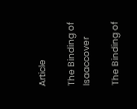Article

The Binding of Isaaccover

The Binding of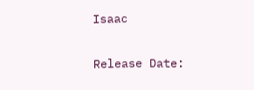Isaac

Release Date: